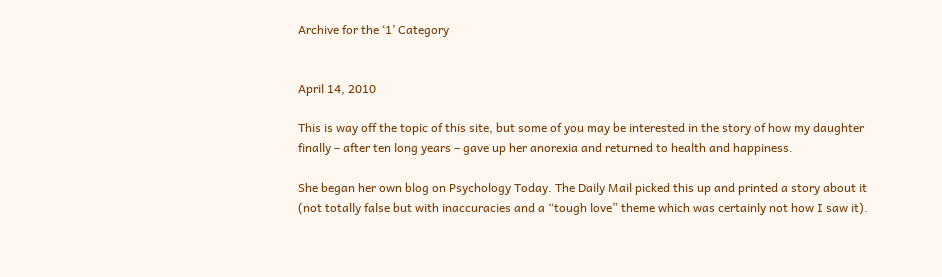Archive for the ‘1’ Category


April 14, 2010

This is way off the topic of this site, but some of you may be interested in the story of how my daughter finally – after ten long years – gave up her anorexia and returned to health and happiness.

She began her own blog on Psychology Today. The Daily Mail picked this up and printed a story about it (not totally false but with inaccuracies and a “tough love” theme which was certainly not how I saw it).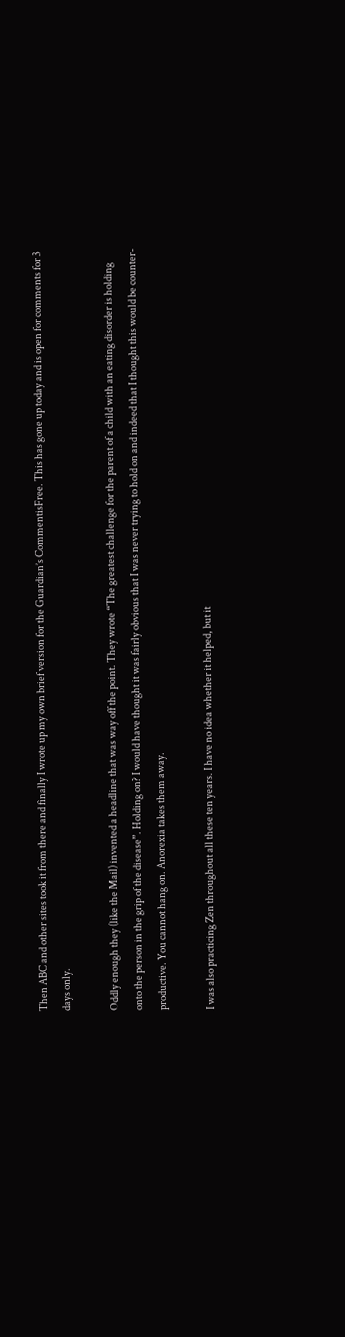Then ABC and other sites took it from there and finally I wrote up my own brief version for the Guardian’s CommentisFree. This has gone up today and is open for comments for 3 days only.

Oddly enough they (like the Mail) invented a headline that was way off the point. They wrote “The greatest challenge for the parent of a child with an eating disorder is holding onto the person in the grip of the disease”. Holding on? I would have thought it was fairly obvious that I was never trying to hold on and indeed that I thought this would be counter-productive. You cannot hang on. Anorexia takes them away.

I was also practicing Zen throughout all these ten years. I have no idea whether it helped, but it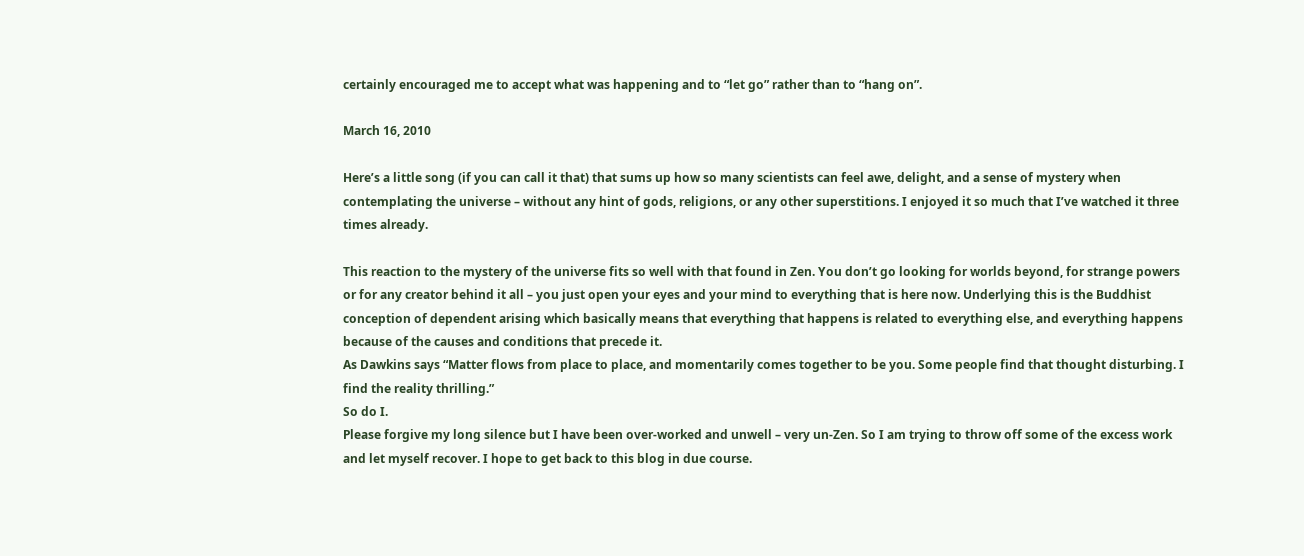certainly encouraged me to accept what was happening and to “let go” rather than to “hang on”.

March 16, 2010

Here’s a little song (if you can call it that) that sums up how so many scientists can feel awe, delight, and a sense of mystery when contemplating the universe – without any hint of gods, religions, or any other superstitions. I enjoyed it so much that I’ve watched it three times already.

This reaction to the mystery of the universe fits so well with that found in Zen. You don’t go looking for worlds beyond, for strange powers or for any creator behind it all – you just open your eyes and your mind to everything that is here now. Underlying this is the Buddhist conception of dependent arising which basically means that everything that happens is related to everything else, and everything happens because of the causes and conditions that precede it.
As Dawkins says “Matter flows from place to place, and momentarily comes together to be you. Some people find that thought disturbing. I find the reality thrilling.”
So do I.
Please forgive my long silence but I have been over-worked and unwell – very un-Zen. So I am trying to throw off some of the excess work and let myself recover. I hope to get back to this blog in due course.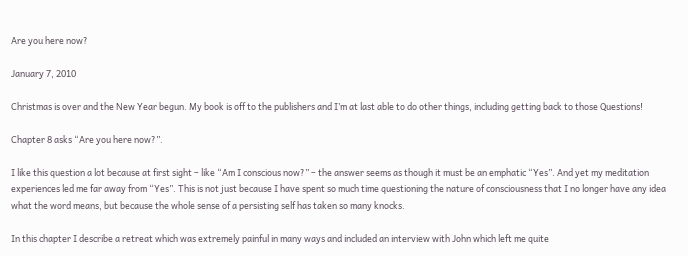Are you here now?

January 7, 2010

Christmas is over and the New Year begun. My book is off to the publishers and I’m at last able to do other things, including getting back to those Questions!

Chapter 8 asks “Are you here now?”.

I like this question a lot because at first sight – like “Am I conscious now?” – the answer seems as though it must be an emphatic “Yes”. And yet my meditation experiences led me far away from “Yes”. This is not just because I have spent so much time questioning the nature of consciousness that I no longer have any idea what the word means, but because the whole sense of a persisting self has taken so many knocks.

In this chapter I describe a retreat which was extremely painful in many ways and included an interview with John which left me quite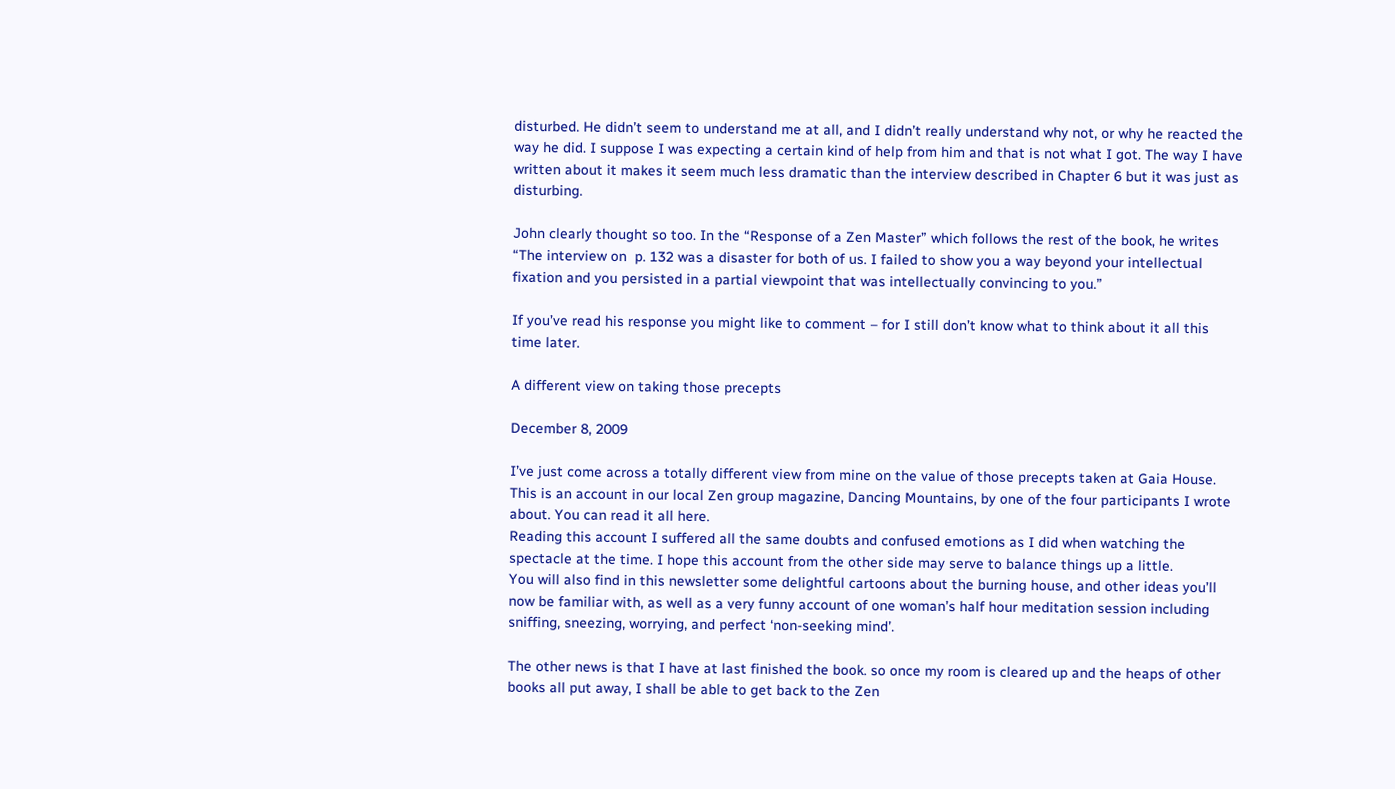disturbed. He didn’t seem to understand me at all, and I didn’t really understand why not, or why he reacted the way he did. I suppose I was expecting a certain kind of help from him and that is not what I got. The way I have written about it makes it seem much less dramatic than the interview described in Chapter 6 but it was just as disturbing.

John clearly thought so too. In the “Response of a Zen Master” which follows the rest of the book, he writes “The interview on  p. 132 was a disaster for both of us. I failed to show you a way beyond your intellectual fixation and you persisted in a partial viewpoint that was intellectually convincing to you.”

If you’ve read his response you might like to comment – for I still don’t know what to think about it all this time later.

A different view on taking those precepts

December 8, 2009

I’ve just come across a totally different view from mine on the value of those precepts taken at Gaia House. This is an account in our local Zen group magazine, Dancing Mountains, by one of the four participants I wrote about. You can read it all here.
Reading this account I suffered all the same doubts and confused emotions as I did when watching the spectacle at the time. I hope this account from the other side may serve to balance things up a little.
You will also find in this newsletter some delightful cartoons about the burning house, and other ideas you’ll now be familiar with, as well as a very funny account of one woman’s half hour meditation session including sniffing, sneezing, worrying, and perfect ‘non-seeking mind’.

The other news is that I have at last finished the book. so once my room is cleared up and the heaps of other books all put away, I shall be able to get back to the Zen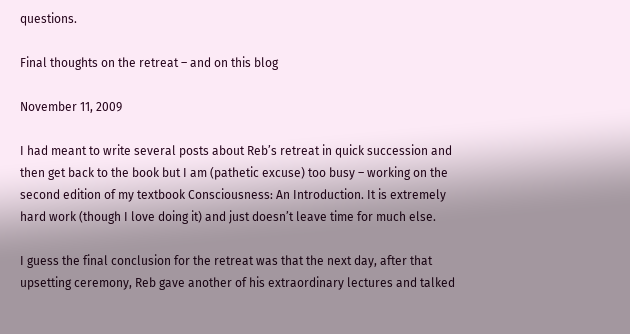questions.

Final thoughts on the retreat – and on this blog

November 11, 2009

I had meant to write several posts about Reb’s retreat in quick succession and then get back to the book but I am (pathetic excuse) too busy – working on the second edition of my textbook Consciousness: An Introduction. It is extremely hard work (though I love doing it) and just doesn’t leave time for much else.

I guess the final conclusion for the retreat was that the next day, after that upsetting ceremony, Reb gave another of his extraordinary lectures and talked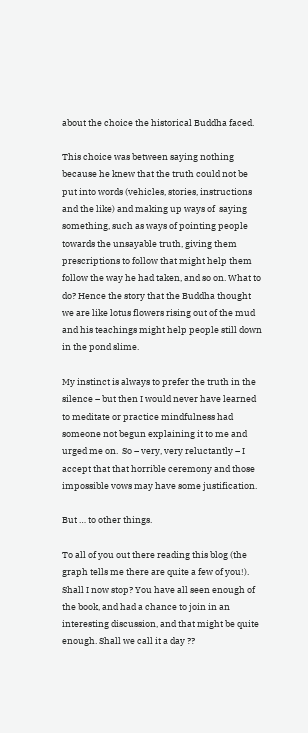about the choice the historical Buddha faced.

This choice was between saying nothing because he knew that the truth could not be put into words (vehicles, stories, instructions and the like) and making up ways of  saying something, such as ways of pointing people towards the unsayable truth, giving them prescriptions to follow that might help them follow the way he had taken, and so on. What to do? Hence the story that the Buddha thought we are like lotus flowers rising out of the mud and his teachings might help people still down in the pond slime.

My instinct is always to prefer the truth in the silence – but then I would never have learned to meditate or practice mindfulness had someone not begun explaining it to me and urged me on.  So – very, very reluctantly – I accept that that horrible ceremony and those impossible vows may have some justification.

But … to other things.

To all of you out there reading this blog (the graph tells me there are quite a few of you!).  Shall I now stop? You have all seen enough of the book, and had a chance to join in an interesting discussion, and that might be quite enough. Shall we call it a day ??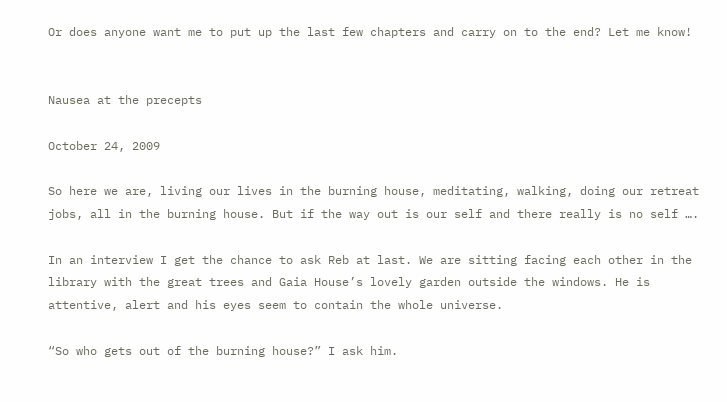Or does anyone want me to put up the last few chapters and carry on to the end? Let me know!


Nausea at the precepts

October 24, 2009

So here we are, living our lives in the burning house, meditating, walking, doing our retreat jobs, all in the burning house. But if the way out is our self and there really is no self ….

In an interview I get the chance to ask Reb at last. We are sitting facing each other in the library with the great trees and Gaia House’s lovely garden outside the windows. He is attentive, alert and his eyes seem to contain the whole universe.

“So who gets out of the burning house?” I ask him.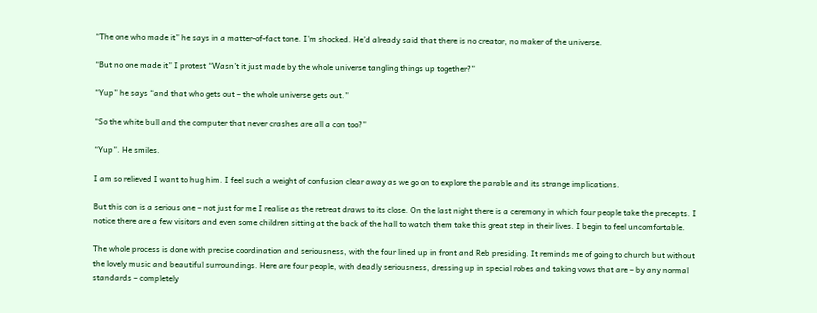“The one who made it” he says in a matter-of-fact tone. I’m shocked. He’d already said that there is no creator, no maker of the universe.

“But no one made it” I protest “Wasn’t it just made by the whole universe tangling things up together?”

“Yup” he says “and that who gets out – the whole universe gets out.”

“So the white bull and the computer that never crashes are all a con too?”

“Yup”. He smiles.

I am so relieved I want to hug him. I feel such a weight of confusion clear away as we go on to explore the parable and its strange implications.

But this con is a serious one – not just for me I realise as the retreat draws to its close. On the last night there is a ceremony in which four people take the precepts. I notice there are a few visitors and even some children sitting at the back of the hall to watch them take this great step in their lives. I begin to feel uncomfortable.

The whole process is done with precise coordination and seriousness, with the four lined up in front and Reb presiding. It reminds me of going to church but without the lovely music and beautiful surroundings. Here are four people, with deadly seriousness, dressing up in special robes and taking vows that are – by any normal standards – completely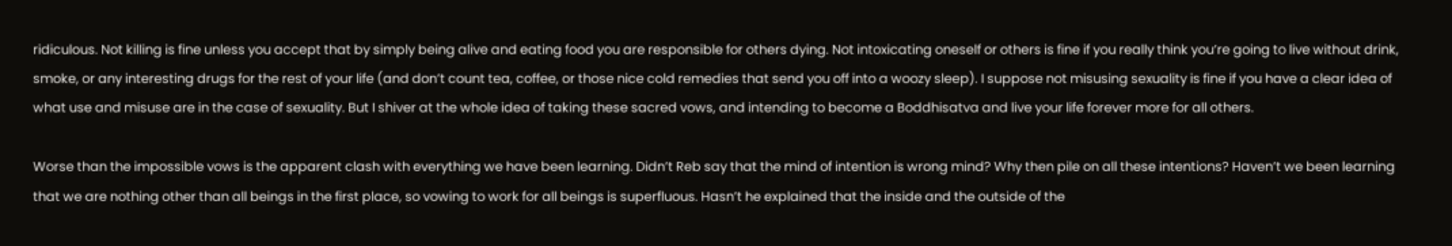ridiculous. Not killing is fine unless you accept that by simply being alive and eating food you are responsible for others dying. Not intoxicating oneself or others is fine if you really think you’re going to live without drink, smoke, or any interesting drugs for the rest of your life (and don’t count tea, coffee, or those nice cold remedies that send you off into a woozy sleep). I suppose not misusing sexuality is fine if you have a clear idea of what use and misuse are in the case of sexuality. But I shiver at the whole idea of taking these sacred vows, and intending to become a Boddhisatva and live your life forever more for all others.

Worse than the impossible vows is the apparent clash with everything we have been learning. Didn’t Reb say that the mind of intention is wrong mind? Why then pile on all these intentions? Haven’t we been learning that we are nothing other than all beings in the first place, so vowing to work for all beings is superfluous. Hasn’t he explained that the inside and the outside of the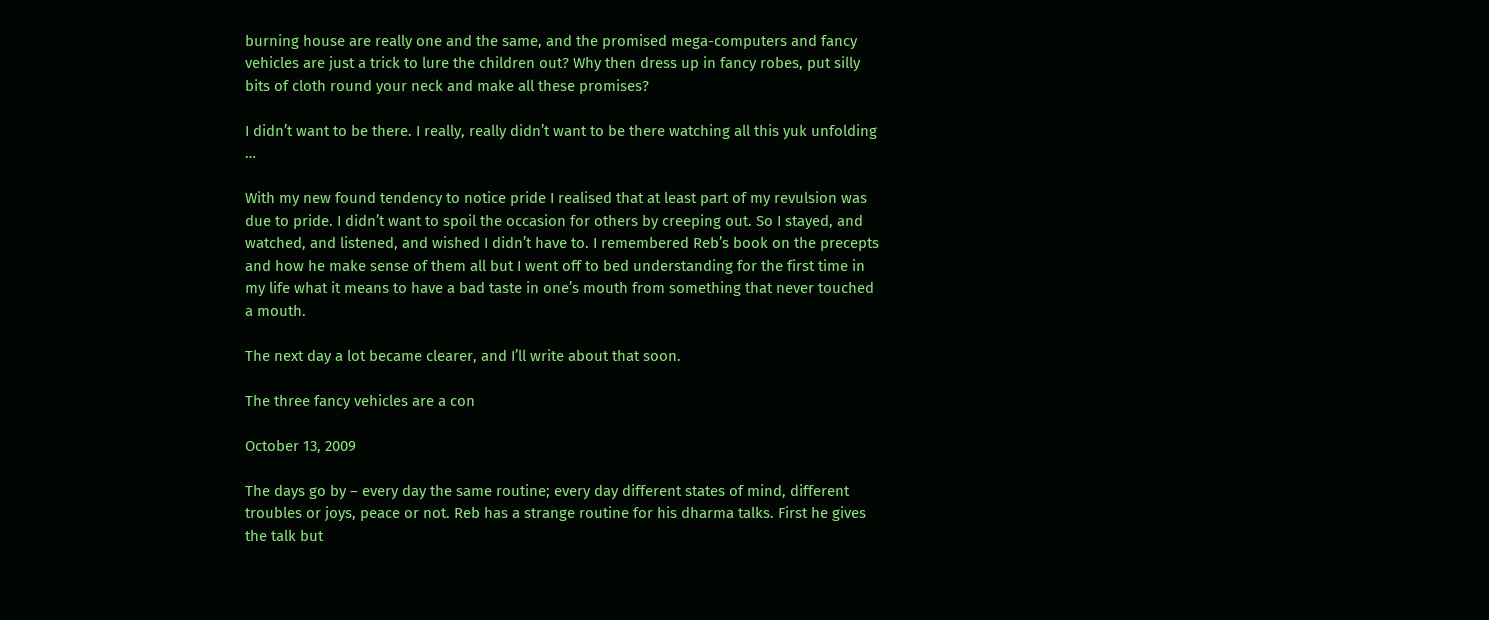burning house are really one and the same, and the promised mega-computers and fancy vehicles are just a trick to lure the children out? Why then dress up in fancy robes, put silly bits of cloth round your neck and make all these promises?

I didn’t want to be there. I really, really didn’t want to be there watching all this yuk unfolding …

With my new found tendency to notice pride I realised that at least part of my revulsion was due to pride. I didn’t want to spoil the occasion for others by creeping out. So I stayed, and watched, and listened, and wished I didn’t have to. I remembered Reb’s book on the precepts and how he make sense of them all but I went off to bed understanding for the first time in my life what it means to have a bad taste in one’s mouth from something that never touched a mouth.

The next day a lot became clearer, and I’ll write about that soon.

The three fancy vehicles are a con

October 13, 2009

The days go by – every day the same routine; every day different states of mind, different troubles or joys, peace or not. Reb has a strange routine for his dharma talks. First he gives the talk but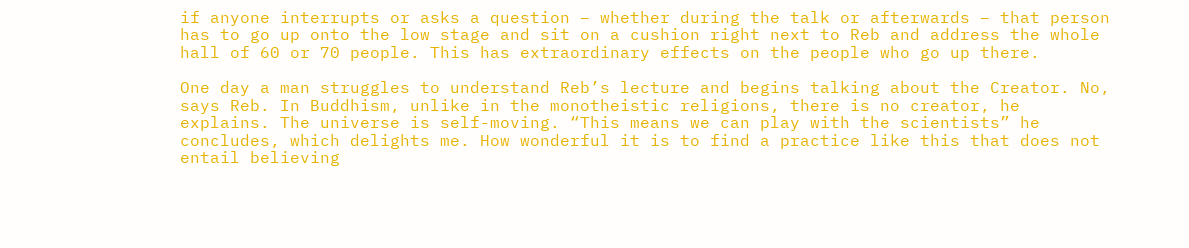if anyone interrupts or asks a question – whether during the talk or afterwards – that person has to go up onto the low stage and sit on a cushion right next to Reb and address the whole hall of 60 or 70 people. This has extraordinary effects on the people who go up there.

One day a man struggles to understand Reb’s lecture and begins talking about the Creator. No, says Reb. In Buddhism, unlike in the monotheistic religions, there is no creator, he explains. The universe is self-moving. “This means we can play with the scientists” he concludes, which delights me. How wonderful it is to find a practice like this that does not entail believing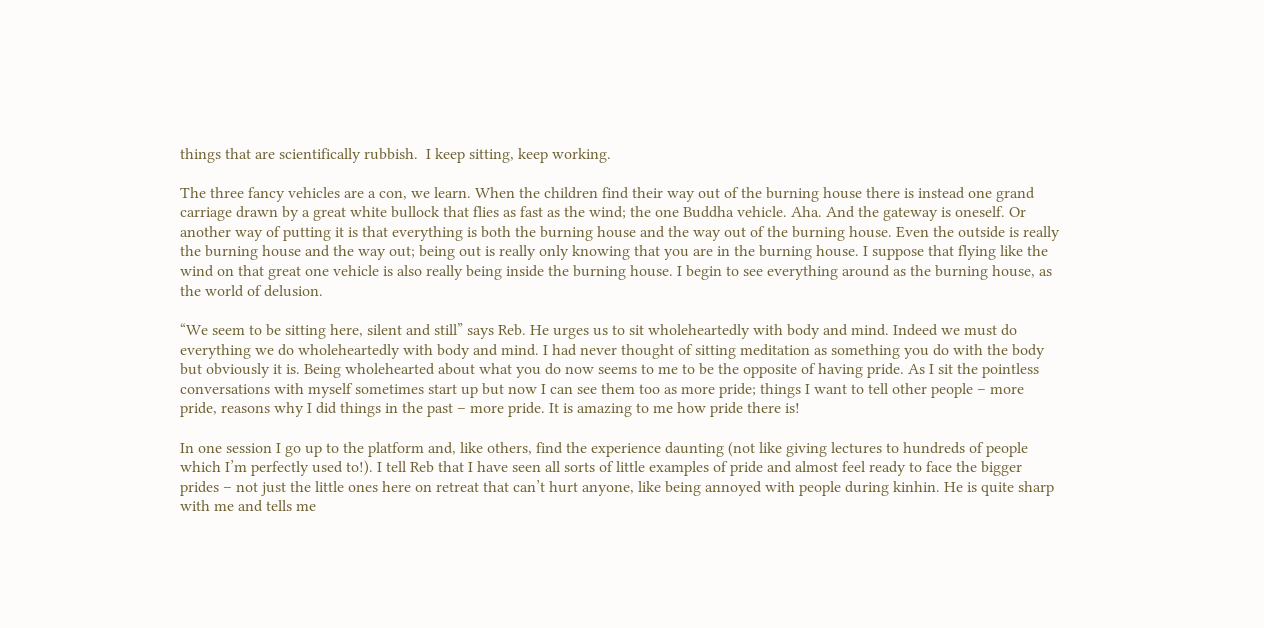things that are scientifically rubbish.  I keep sitting, keep working.

The three fancy vehicles are a con, we learn. When the children find their way out of the burning house there is instead one grand carriage drawn by a great white bullock that flies as fast as the wind; the one Buddha vehicle. Aha. And the gateway is oneself. Or another way of putting it is that everything is both the burning house and the way out of the burning house. Even the outside is really the burning house and the way out; being out is really only knowing that you are in the burning house. I suppose that flying like the wind on that great one vehicle is also really being inside the burning house. I begin to see everything around as the burning house, as the world of delusion.

“We seem to be sitting here, silent and still” says Reb. He urges us to sit wholeheartedly with body and mind. Indeed we must do everything we do wholeheartedly with body and mind. I had never thought of sitting meditation as something you do with the body but obviously it is. Being wholehearted about what you do now seems to me to be the opposite of having pride. As I sit the pointless conversations with myself sometimes start up but now I can see them too as more pride; things I want to tell other people – more pride, reasons why I did things in the past – more pride. It is amazing to me how pride there is!

In one session I go up to the platform and, like others, find the experience daunting (not like giving lectures to hundreds of people which I’m perfectly used to!). I tell Reb that I have seen all sorts of little examples of pride and almost feel ready to face the bigger prides – not just the little ones here on retreat that can’t hurt anyone, like being annoyed with people during kinhin. He is quite sharp with me and tells me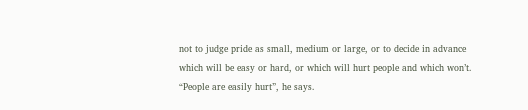not to judge pride as small, medium or large, or to decide in advance which will be easy or hard, or which will hurt people and which won’t. “People are easily hurt”, he says.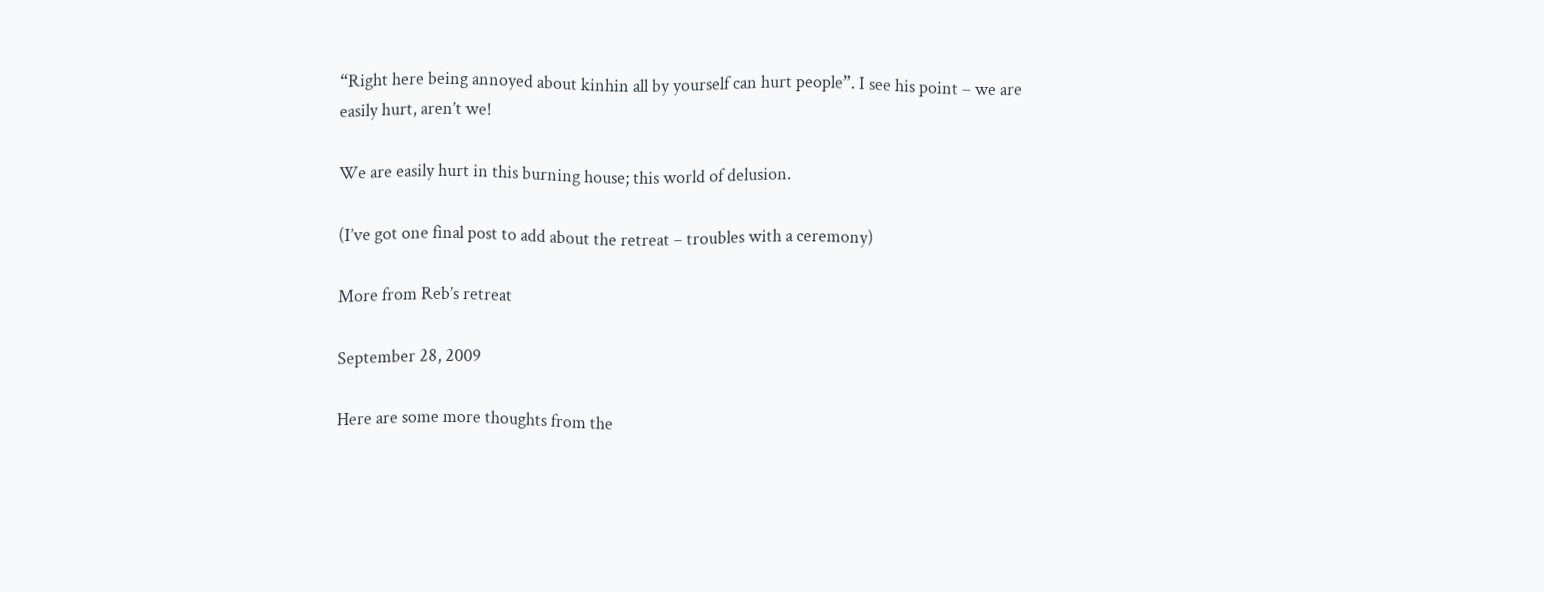“Right here being annoyed about kinhin all by yourself can hurt people”. I see his point – we are easily hurt, aren’t we!

We are easily hurt in this burning house; this world of delusion.

(I’ve got one final post to add about the retreat – troubles with a ceremony)

More from Reb’s retreat

September 28, 2009

Here are some more thoughts from the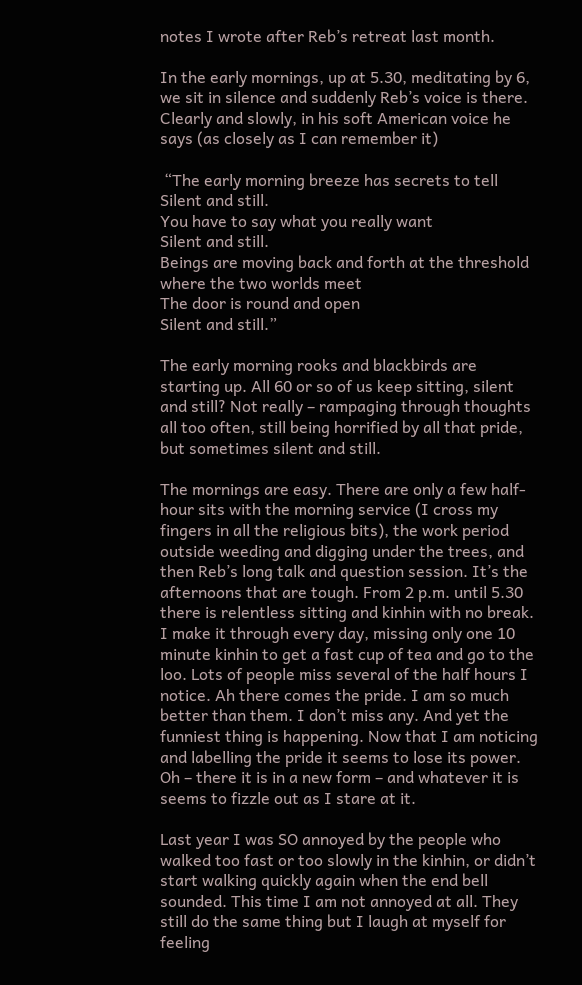notes I wrote after Reb’s retreat last month.

In the early mornings, up at 5.30, meditating by 6, we sit in silence and suddenly Reb’s voice is there. Clearly and slowly, in his soft American voice he says (as closely as I can remember it)

 “The early morning breeze has secrets to tell
Silent and still.
You have to say what you really want
Silent and still.
Beings are moving back and forth at the threshold where the two worlds meet
The door is round and open
Silent and still.”

The early morning rooks and blackbirds are starting up. All 60 or so of us keep sitting, silent and still? Not really – rampaging through thoughts all too often, still being horrified by all that pride, but sometimes silent and still.

The mornings are easy. There are only a few half-hour sits with the morning service (I cross my fingers in all the religious bits), the work period outside weeding and digging under the trees, and then Reb’s long talk and question session. It’s the afternoons that are tough. From 2 p.m. until 5.30 there is relentless sitting and kinhin with no break. I make it through every day, missing only one 10 minute kinhin to get a fast cup of tea and go to the loo. Lots of people miss several of the half hours I notice. Ah there comes the pride. I am so much better than them. I don’t miss any. And yet the funniest thing is happening. Now that I am noticing and labelling the pride it seems to lose its power. Oh – there it is in a new form – and whatever it is seems to fizzle out as I stare at it.

Last year I was SO annoyed by the people who walked too fast or too slowly in the kinhin, or didn’t start walking quickly again when the end bell sounded. This time I am not annoyed at all. They still do the same thing but I laugh at myself for feeling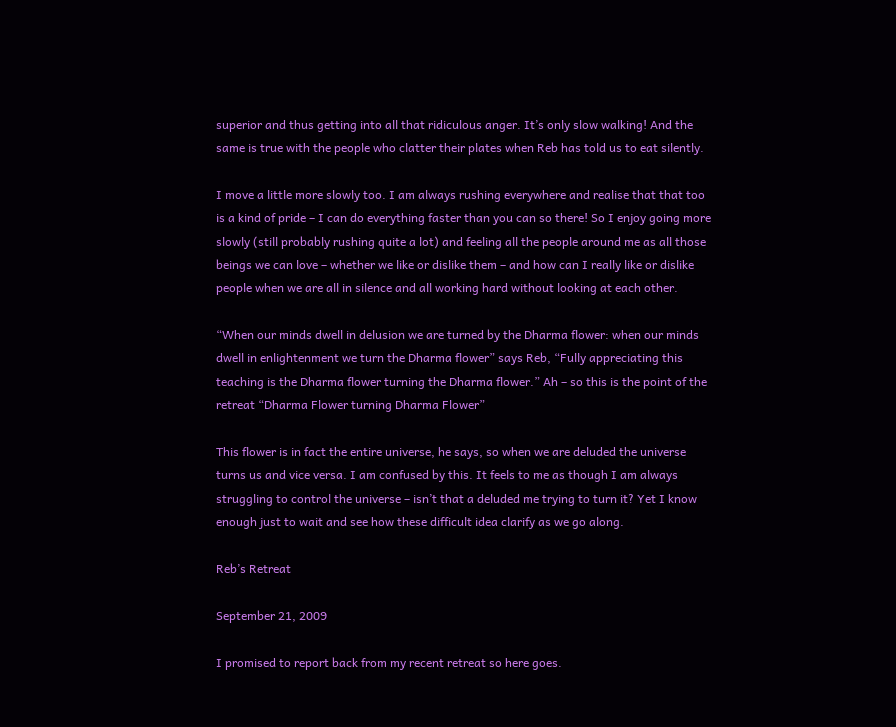superior and thus getting into all that ridiculous anger. It’s only slow walking! And the same is true with the people who clatter their plates when Reb has told us to eat silently.

I move a little more slowly too. I am always rushing everywhere and realise that that too is a kind of pride – I can do everything faster than you can so there! So I enjoy going more slowly (still probably rushing quite a lot) and feeling all the people around me as all those beings we can love – whether we like or dislike them – and how can I really like or dislike people when we are all in silence and all working hard without looking at each other.

“When our minds dwell in delusion we are turned by the Dharma flower: when our minds dwell in enlightenment we turn the Dharma flower” says Reb, “Fully appreciating this teaching is the Dharma flower turning the Dharma flower.” Ah – so this is the point of the retreat “Dharma Flower turning Dharma Flower”

This flower is in fact the entire universe, he says, so when we are deluded the universe turns us and vice versa. I am confused by this. It feels to me as though I am always struggling to control the universe – isn’t that a deluded me trying to turn it? Yet I know enough just to wait and see how these difficult idea clarify as we go along.

Reb’s Retreat

September 21, 2009

I promised to report back from my recent retreat so here goes.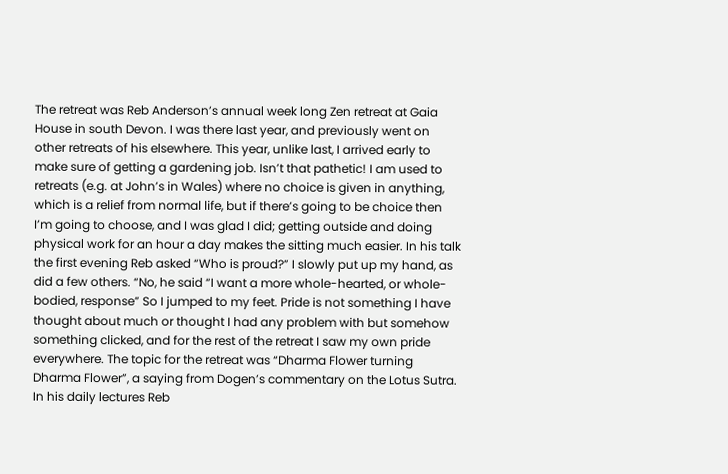The retreat was Reb Anderson’s annual week long Zen retreat at Gaia House in south Devon. I was there last year, and previously went on other retreats of his elsewhere. This year, unlike last, I arrived early to make sure of getting a gardening job. Isn’t that pathetic! I am used to retreats (e.g. at John’s in Wales) where no choice is given in anything, which is a relief from normal life, but if there’s going to be choice then I’m going to choose, and I was glad I did; getting outside and doing physical work for an hour a day makes the sitting much easier. In his talk the first evening Reb asked “Who is proud?” I slowly put up my hand, as did a few others. “No, he said “I want a more whole-hearted, or whole-bodied, response” So I jumped to my feet. Pride is not something I have thought about much or thought I had any problem with but somehow something clicked, and for the rest of the retreat I saw my own pride everywhere. The topic for the retreat was “Dharma Flower turning Dharma Flower”, a saying from Dogen’s commentary on the Lotus Sutra. In his daily lectures Reb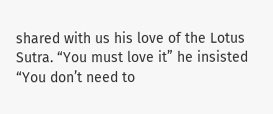shared with us his love of the Lotus Sutra. “You must love it” he insisted “You don’t need to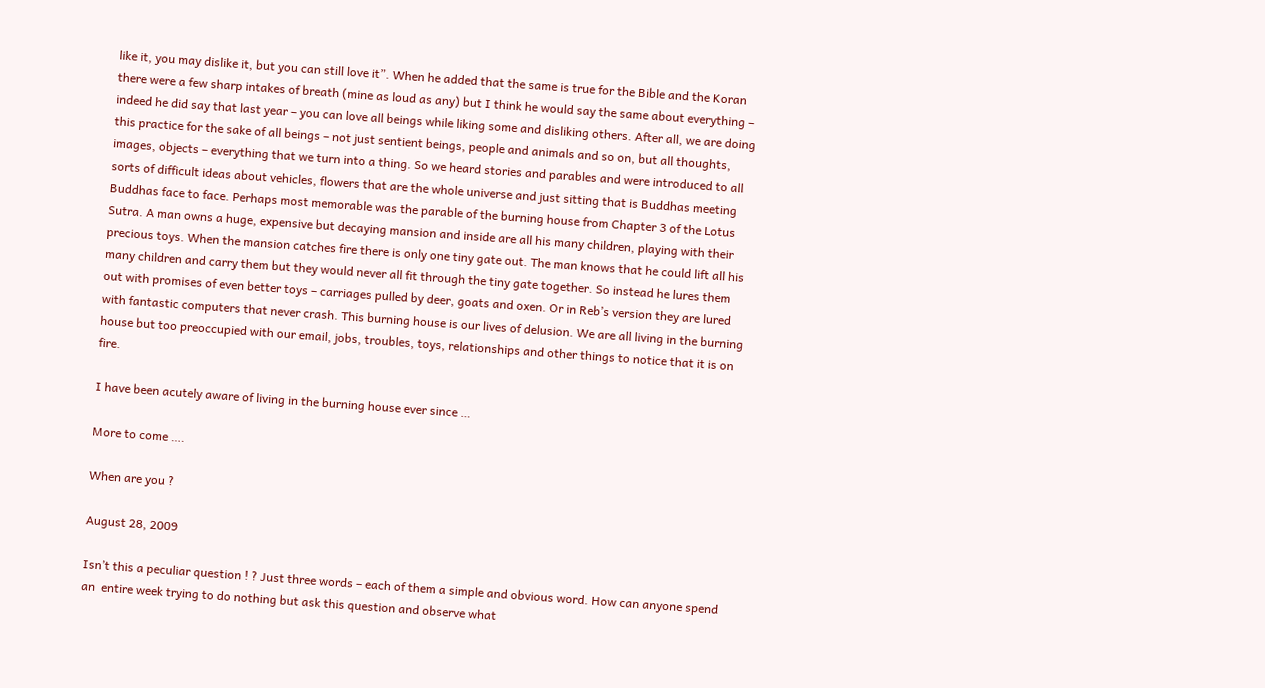like it, you may dislike it, but you can still love it”. When he added that the same is true for the Bible and the Koran there were a few sharp intakes of breath (mine as loud as any) but I think he would say the same about everything – indeed he did say that last year – you can love all beings while liking some and disliking others. After all, we are doing this practice for the sake of all beings – not just sentient beings, people and animals and so on, but all thoughts, images, objects – everything that we turn into a thing. So we heard stories and parables and were introduced to all sorts of difficult ideas about vehicles, flowers that are the whole universe and just sitting that is Buddhas meeting Buddhas face to face. Perhaps most memorable was the parable of the burning house from Chapter 3 of the Lotus Sutra. A man owns a huge, expensive but decaying mansion and inside are all his many children, playing with their precious toys. When the mansion catches fire there is only one tiny gate out. The man knows that he could lift all his many children and carry them but they would never all fit through the tiny gate together. So instead he lures them out with promises of even better toys – carriages pulled by deer, goats and oxen. Or in Reb’s version they are lured with fantastic computers that never crash. This burning house is our lives of delusion. We are all living in the burning house but too preoccupied with our email, jobs, troubles, toys, relationships and other things to notice that it is on fire.

I have been acutely aware of living in the burning house ever since …

More to come ….

When are you ?

August 28, 2009

Isn’t this a peculiar question ! ? Just three words – each of them a simple and obvious word. How can anyone spend an  entire week trying to do nothing but ask this question and observe what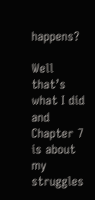happens?

Well that’s what I did and Chapter 7 is about my struggles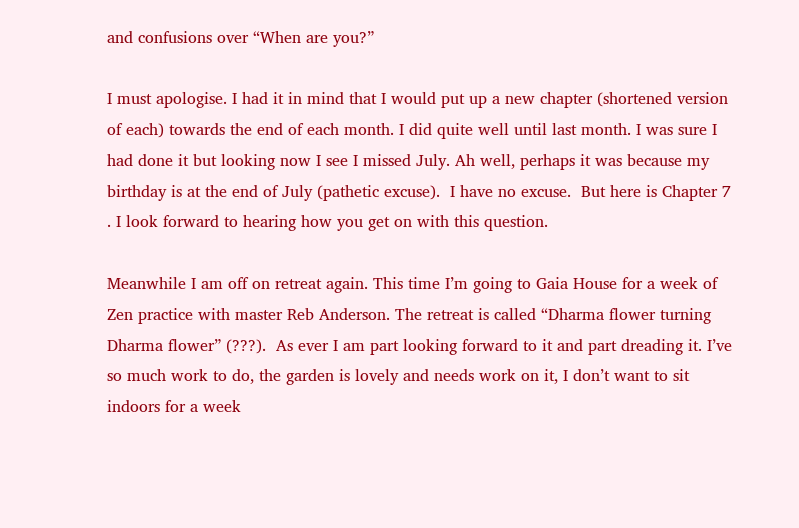and confusions over “When are you?”

I must apologise. I had it in mind that I would put up a new chapter (shortened version of each) towards the end of each month. I did quite well until last month. I was sure I had done it but looking now I see I missed July. Ah well, perhaps it was because my birthday is at the end of July (pathetic excuse).  I have no excuse.  But here is Chapter 7 . I look forward to hearing how you get on with this question.

Meanwhile I am off on retreat again. This time I’m going to Gaia House for a week of Zen practice with master Reb Anderson. The retreat is called “Dharma flower turning Dharma flower” (???).  As ever I am part looking forward to it and part dreading it. I’ve so much work to do, the garden is lovely and needs work on it, I don’t want to sit indoors for a week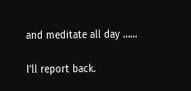and meditate all day ……

I’ll report back.